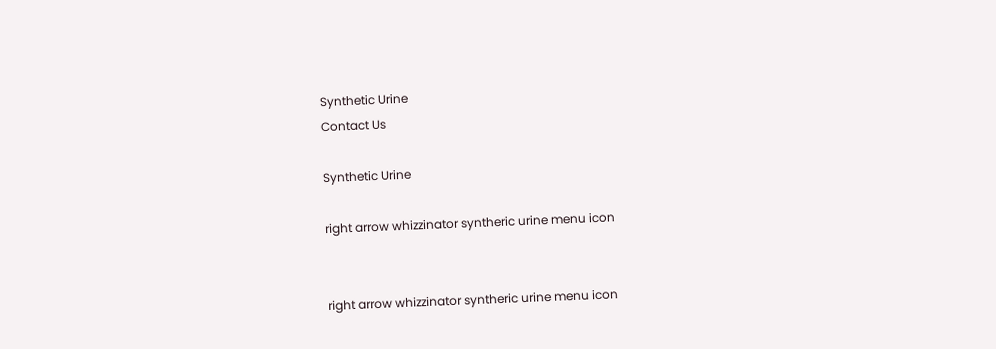Synthetic Urine
Contact Us

Synthetic Urine

right arrow whizzinator syntheric urine menu icon


right arrow whizzinator syntheric urine menu icon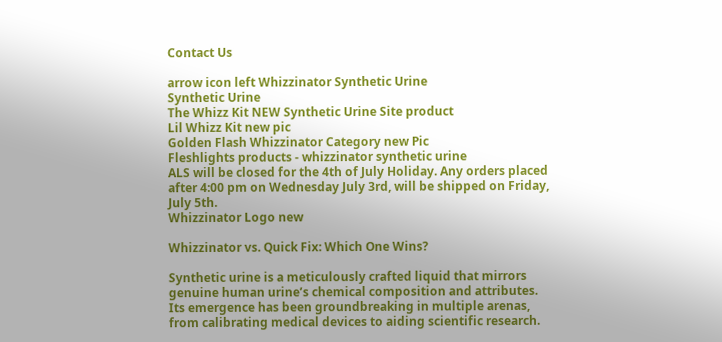Contact Us

arrow icon left Whizzinator Synthetic Urine
Synthetic Urine
The Whizz Kit NEW Synthetic Urine Site product
Lil Whizz Kit new pic
Golden Flash Whizzinator Category new Pic
Fleshlights products - whizzinator synthetic urine
ALS will be closed for the 4th of July Holiday. Any orders placed after 4:00 pm on Wednesday July 3rd, will be shipped on Friday, July 5th.
Whizzinator Logo new

Whizzinator vs. Quick Fix: Which One Wins?

Synthetic urine is a meticulously crafted liquid that mirrors genuine human urine’s chemical composition and attributes. Its emergence has been groundbreaking in multiple arenas, from calibrating medical devices to aiding scientific research.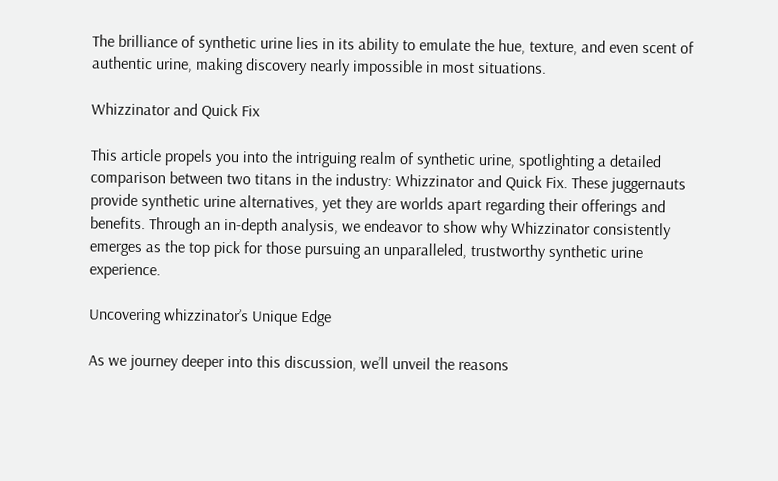The brilliance of synthetic urine lies in its ability to emulate the hue, texture, and even scent of authentic urine, making discovery nearly impossible in most situations.

Whizzinator and Quick Fix

This article propels you into the intriguing realm of synthetic urine, spotlighting a detailed comparison between two titans in the industry: Whizzinator and Quick Fix. These juggernauts provide synthetic urine alternatives, yet they are worlds apart regarding their offerings and benefits. Through an in-depth analysis, we endeavor to show why Whizzinator consistently emerges as the top pick for those pursuing an unparalleled, trustworthy synthetic urine experience.

Uncovering whizzinator’s Unique Edge

As we journey deeper into this discussion, we’ll unveil the reasons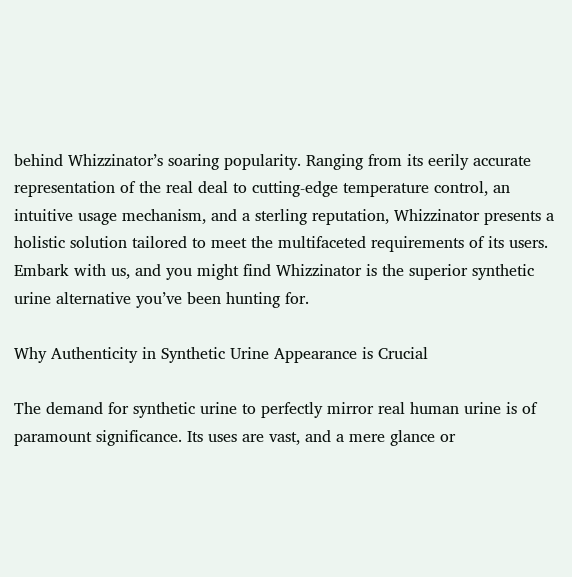behind Whizzinator’s soaring popularity. Ranging from its eerily accurate representation of the real deal to cutting-edge temperature control, an intuitive usage mechanism, and a sterling reputation, Whizzinator presents a holistic solution tailored to meet the multifaceted requirements of its users. Embark with us, and you might find Whizzinator is the superior synthetic urine alternative you’ve been hunting for.

Why Authenticity in Synthetic Urine Appearance is Crucial

The demand for synthetic urine to perfectly mirror real human urine is of paramount significance. Its uses are vast, and a mere glance or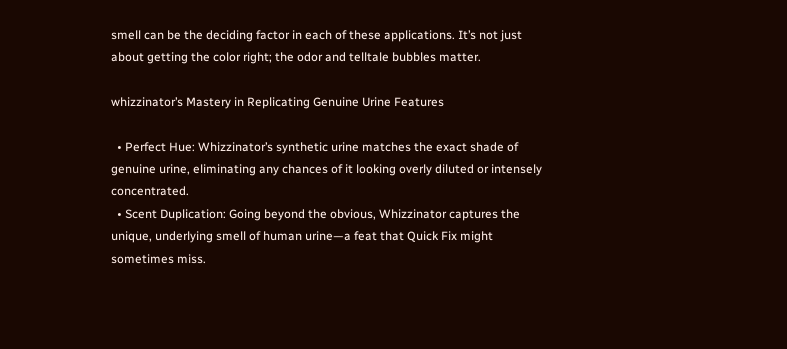smell can be the deciding factor in each of these applications. It’s not just about getting the color right; the odor and telltale bubbles matter.

whizzinator’s Mastery in Replicating Genuine Urine Features

  • Perfect Hue: Whizzinator’s synthetic urine matches the exact shade of genuine urine, eliminating any chances of it looking overly diluted or intensely concentrated.
  • Scent Duplication: Going beyond the obvious, Whizzinator captures the unique, underlying smell of human urine—a feat that Quick Fix might sometimes miss.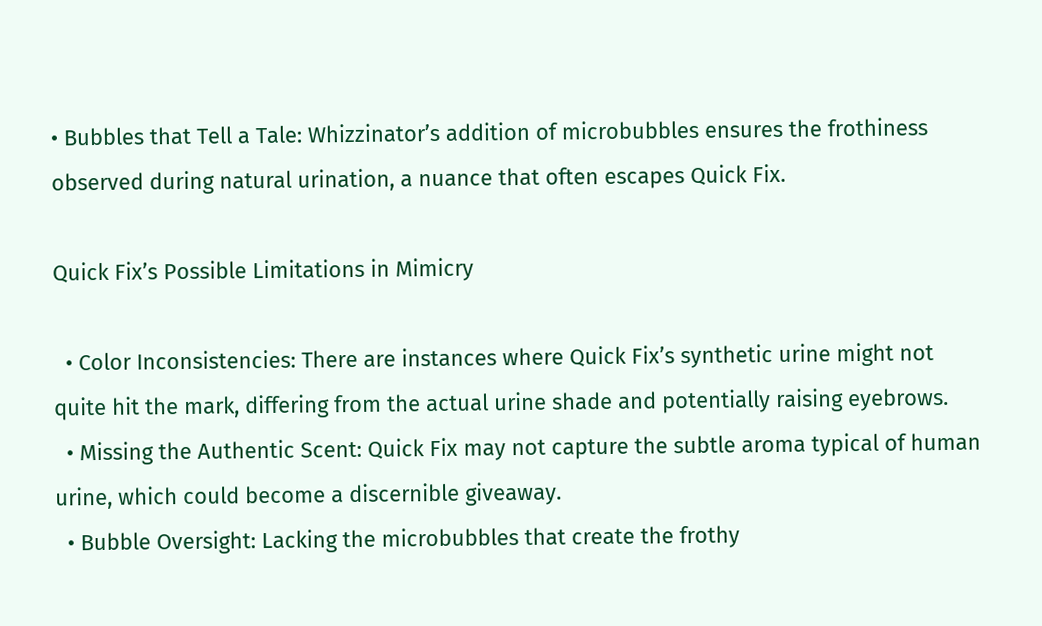• Bubbles that Tell a Tale: Whizzinator’s addition of microbubbles ensures the frothiness observed during natural urination, a nuance that often escapes Quick Fix.

Quick Fix’s Possible Limitations in Mimicry

  • Color Inconsistencies: There are instances where Quick Fix’s synthetic urine might not quite hit the mark, differing from the actual urine shade and potentially raising eyebrows.
  • Missing the Authentic Scent: Quick Fix may not capture the subtle aroma typical of human urine, which could become a discernible giveaway.
  • Bubble Oversight: Lacking the microbubbles that create the frothy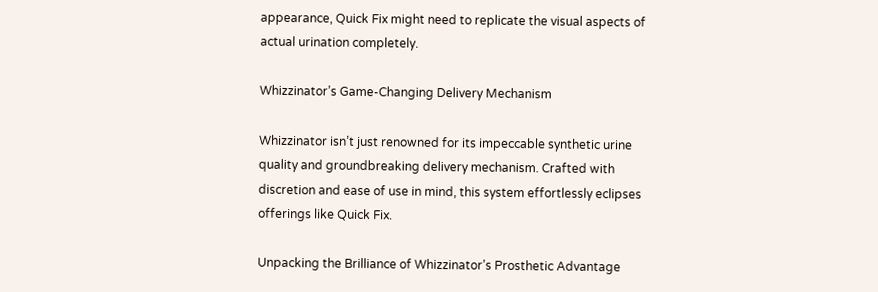appearance, Quick Fix might need to replicate the visual aspects of actual urination completely.

Whizzinator’s Game-Changing Delivery Mechanism

Whizzinator isn’t just renowned for its impeccable synthetic urine quality and groundbreaking delivery mechanism. Crafted with discretion and ease of use in mind, this system effortlessly eclipses offerings like Quick Fix.

Unpacking the Brilliance of Whizzinator’s Prosthetic Advantage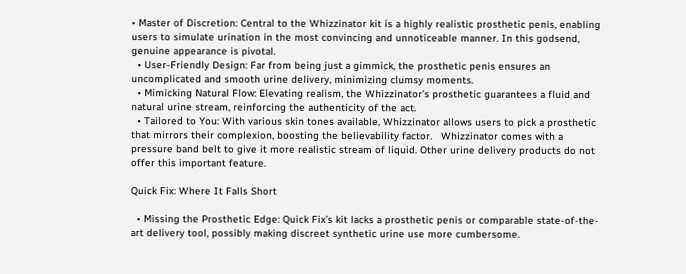• Master of Discretion: Central to the Whizzinator kit is a highly realistic prosthetic penis, enabling users to simulate urination in the most convincing and unnoticeable manner. In this godsend, genuine appearance is pivotal.
  • User-Friendly Design: Far from being just a gimmick, the prosthetic penis ensures an uncomplicated and smooth urine delivery, minimizing clumsy moments.
  • Mimicking Natural Flow: Elevating realism, the Whizzinator’s prosthetic guarantees a fluid and natural urine stream, reinforcing the authenticity of the act.
  • Tailored to You: With various skin tones available, Whizzinator allows users to pick a prosthetic that mirrors their complexion, boosting the believability factor.   Whizzinator comes with a pressure band belt to give it more realistic stream of liquid. Other urine delivery products do not offer this important feature.

Quick Fix: Where It Falls Short

  • Missing the Prosthetic Edge: Quick Fix’s kit lacks a prosthetic penis or comparable state-of-the-art delivery tool, possibly making discreet synthetic urine use more cumbersome.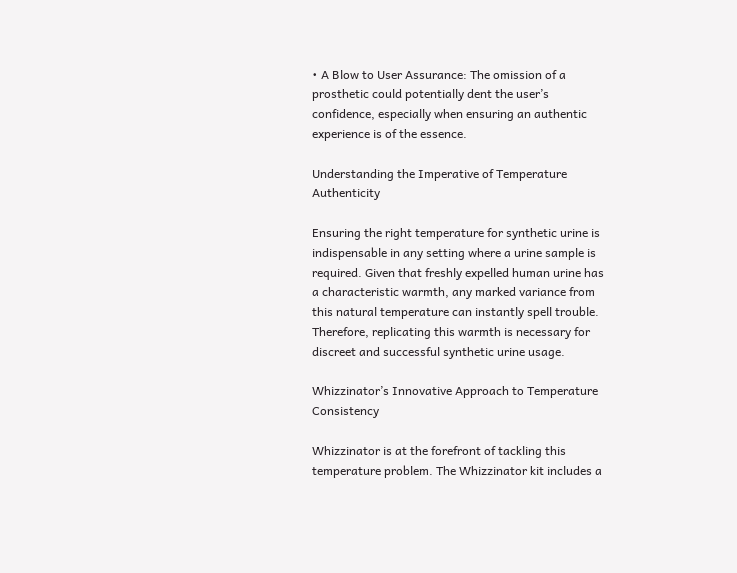• A Blow to User Assurance: The omission of a prosthetic could potentially dent the user’s confidence, especially when ensuring an authentic experience is of the essence.

Understanding the Imperative of Temperature Authenticity

Ensuring the right temperature for synthetic urine is indispensable in any setting where a urine sample is required. Given that freshly expelled human urine has a characteristic warmth, any marked variance from this natural temperature can instantly spell trouble. Therefore, replicating this warmth is necessary for discreet and successful synthetic urine usage.

Whizzinator’s Innovative Approach to Temperature Consistency

Whizzinator is at the forefront of tackling this temperature problem. The Whizzinator kit includes a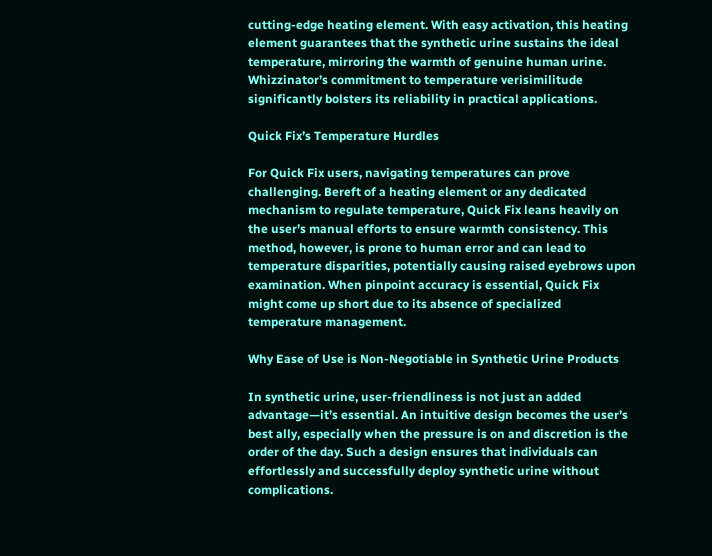cutting-edge heating element. With easy activation, this heating element guarantees that the synthetic urine sustains the ideal temperature, mirroring the warmth of genuine human urine. Whizzinator’s commitment to temperature verisimilitude significantly bolsters its reliability in practical applications.

Quick Fix’s Temperature Hurdles

For Quick Fix users, navigating temperatures can prove challenging. Bereft of a heating element or any dedicated mechanism to regulate temperature, Quick Fix leans heavily on the user’s manual efforts to ensure warmth consistency. This method, however, is prone to human error and can lead to temperature disparities, potentially causing raised eyebrows upon examination. When pinpoint accuracy is essential, Quick Fix might come up short due to its absence of specialized temperature management.

Why Ease of Use is Non-Negotiable in Synthetic Urine Products

In synthetic urine, user-friendliness is not just an added advantage—it’s essential. An intuitive design becomes the user’s best ally, especially when the pressure is on and discretion is the order of the day. Such a design ensures that individuals can effortlessly and successfully deploy synthetic urine without complications.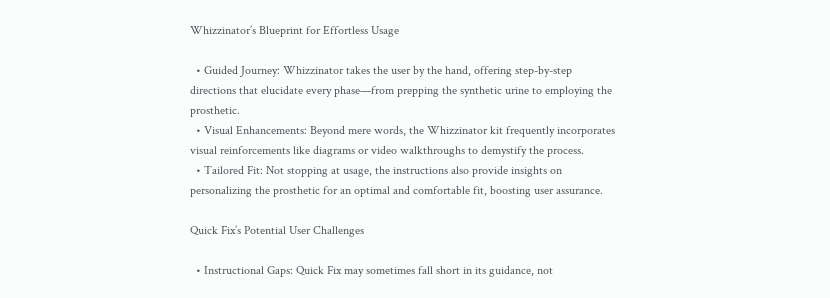Whizzinator’s Blueprint for Effortless Usage

  • Guided Journey: Whizzinator takes the user by the hand, offering step-by-step directions that elucidate every phase—from prepping the synthetic urine to employing the prosthetic.
  • Visual Enhancements: Beyond mere words, the Whizzinator kit frequently incorporates visual reinforcements like diagrams or video walkthroughs to demystify the process.
  • Tailored Fit: Not stopping at usage, the instructions also provide insights on personalizing the prosthetic for an optimal and comfortable fit, boosting user assurance.

Quick Fix’s Potential User Challenges

  • Instructional Gaps: Quick Fix may sometimes fall short in its guidance, not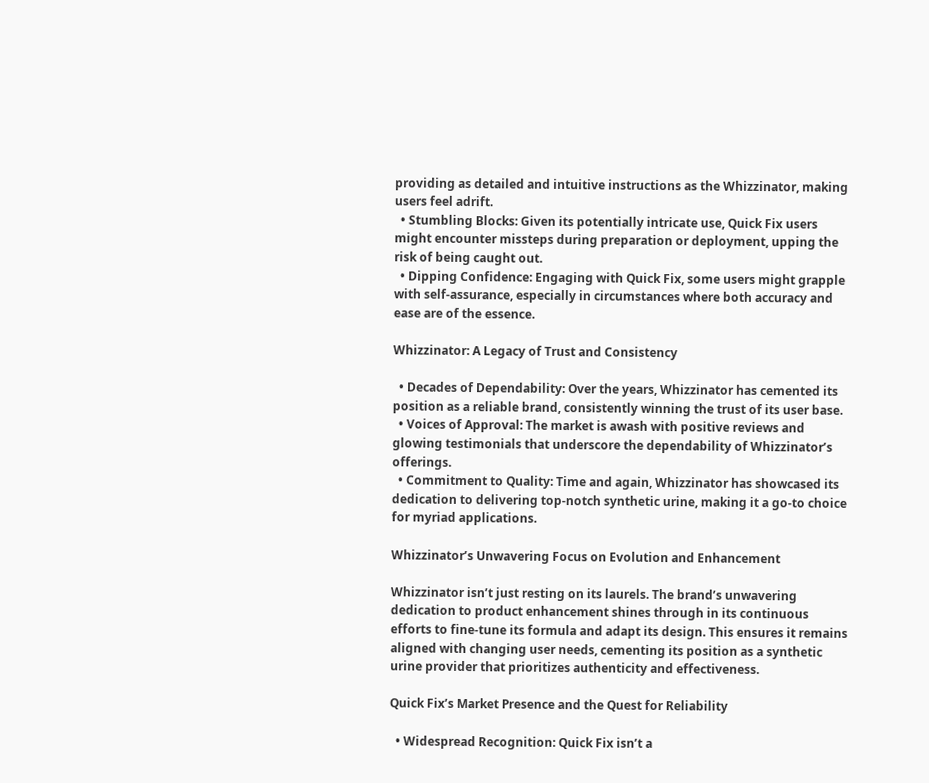providing as detailed and intuitive instructions as the Whizzinator, making users feel adrift.
  • Stumbling Blocks: Given its potentially intricate use, Quick Fix users might encounter missteps during preparation or deployment, upping the risk of being caught out.
  • Dipping Confidence: Engaging with Quick Fix, some users might grapple with self-assurance, especially in circumstances where both accuracy and ease are of the essence.

Whizzinator: A Legacy of Trust and Consistency

  • Decades of Dependability: Over the years, Whizzinator has cemented its position as a reliable brand, consistently winning the trust of its user base.
  • Voices of Approval: The market is awash with positive reviews and glowing testimonials that underscore the dependability of Whizzinator’s offerings.
  • Commitment to Quality: Time and again, Whizzinator has showcased its dedication to delivering top-notch synthetic urine, making it a go-to choice for myriad applications.

Whizzinator’s Unwavering Focus on Evolution and Enhancement

Whizzinator isn’t just resting on its laurels. The brand’s unwavering dedication to product enhancement shines through in its continuous efforts to fine-tune its formula and adapt its design. This ensures it remains aligned with changing user needs, cementing its position as a synthetic urine provider that prioritizes authenticity and effectiveness.

Quick Fix’s Market Presence and the Quest for Reliability

  • Widespread Recognition: Quick Fix isn’t a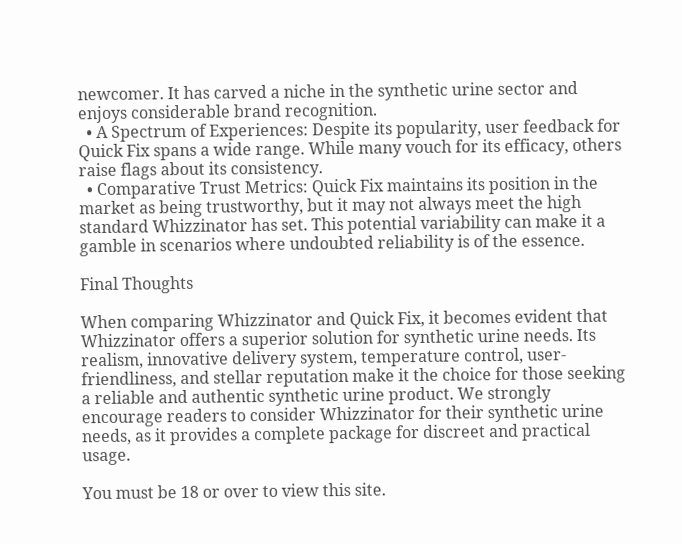newcomer. It has carved a niche in the synthetic urine sector and enjoys considerable brand recognition.
  • A Spectrum of Experiences: Despite its popularity, user feedback for Quick Fix spans a wide range. While many vouch for its efficacy, others raise flags about its consistency.
  • Comparative Trust Metrics: Quick Fix maintains its position in the market as being trustworthy, but it may not always meet the high standard Whizzinator has set. This potential variability can make it a gamble in scenarios where undoubted reliability is of the essence.

Final Thoughts

When comparing Whizzinator and Quick Fix, it becomes evident that Whizzinator offers a superior solution for synthetic urine needs. Its realism, innovative delivery system, temperature control, user-friendliness, and stellar reputation make it the choice for those seeking a reliable and authentic synthetic urine product. We strongly encourage readers to consider Whizzinator for their synthetic urine needs, as it provides a complete package for discreet and practical usage.

You must be 18 or over to view this site.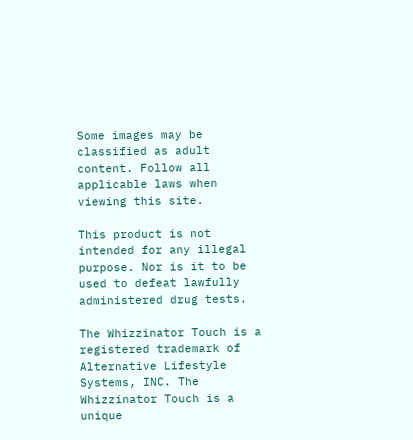Some images may be classified as adult content. Follow all applicable laws when viewing this site.

This product is not intended for any illegal purpose. Nor is it to be used to defeat lawfully administered drug tests.

The Whizzinator Touch is a registered trademark of Alternative Lifestyle Systems, INC. The Whizzinator Touch is a unique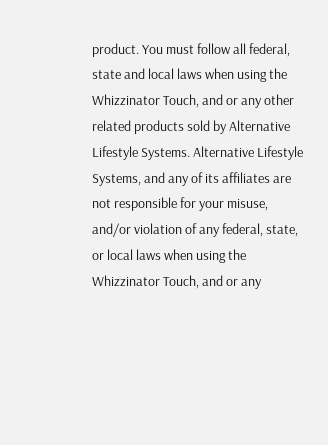product. You must follow all federal, state and local laws when using the Whizzinator Touch, and or any other related products sold by Alternative Lifestyle Systems. Alternative Lifestyle Systems, and any of its affiliates are not responsible for your misuse, and/or violation of any federal, state, or local laws when using the Whizzinator Touch, and or any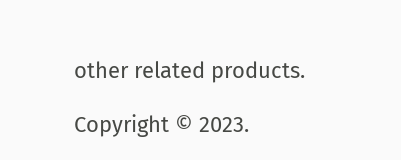other related products.

Copyright © 2023.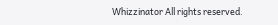Whizzinator All rights reserved.